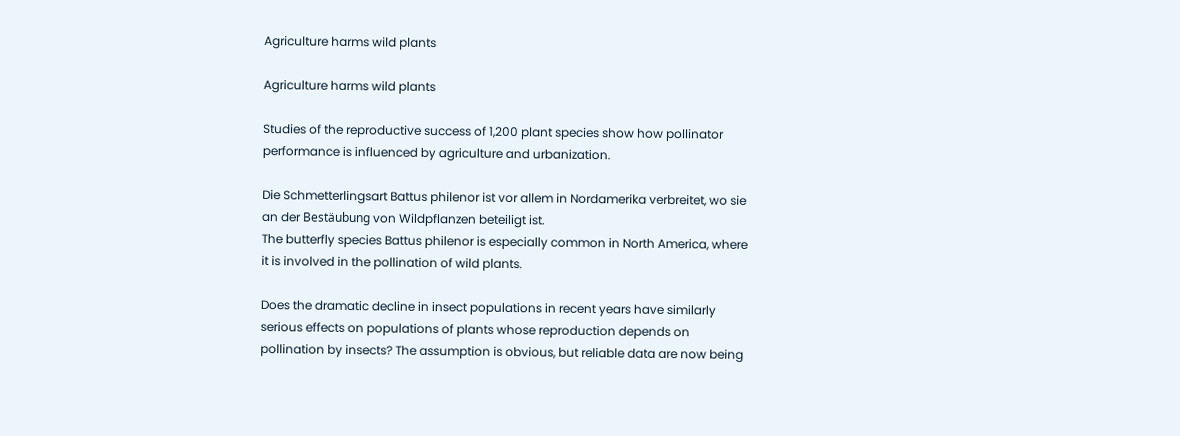Agriculture harms wild plants

Agriculture harms wild plants

Studies of the reproductive success of 1,200 plant species show how pollinator performance is influenced by agriculture and urbanization.

Die Schmetterlingsart Battus philenor ist vor allem in Nordamerika verbreitet, wo sie an der Bestäubung von Wildpflanzen beteiligt ist.
The butterfly species Battus philenor is especially common in North America, where it is involved in the pollination of wild plants.

Does the dramatic decline in insect populations in recent years have similarly serious effects on populations of plants whose reproduction depends on pollination by insects? The assumption is obvious, but reliable data are now being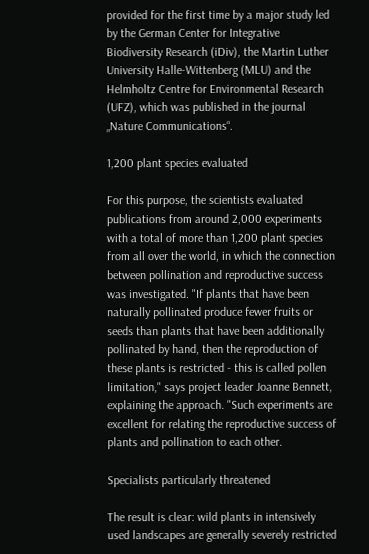provided for the first time by a major study led by the German Center for Integrative Biodiversity Research (iDiv), the Martin Luther University Halle-Wittenberg (MLU) and the Helmholtz Centre for Environmental Research (UFZ), which was published in the journal „Nature Communications“.

1,200 plant species evaluated

For this purpose, the scientists evaluated publications from around 2,000 experiments with a total of more than 1,200 plant species from all over the world, in which the connection between pollination and reproductive success was investigated. "If plants that have been naturally pollinated produce fewer fruits or seeds than plants that have been additionally pollinated by hand, then the reproduction of these plants is restricted - this is called pollen limitation," says project leader Joanne Bennett, explaining the approach. "Such experiments are excellent for relating the reproductive success of plants and pollination to each other.

Specialists particularly threatened

The result is clear: wild plants in intensively used landscapes are generally severely restricted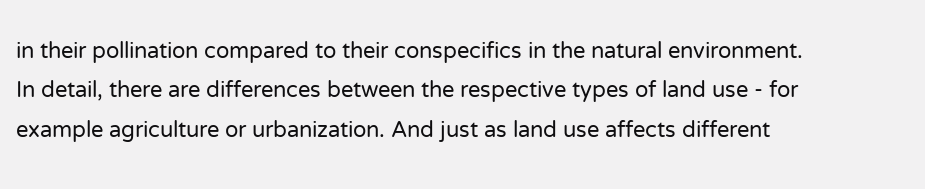in their pollination compared to their conspecifics in the natural environment. In detail, there are differences between the respective types of land use - for example agriculture or urbanization. And just as land use affects different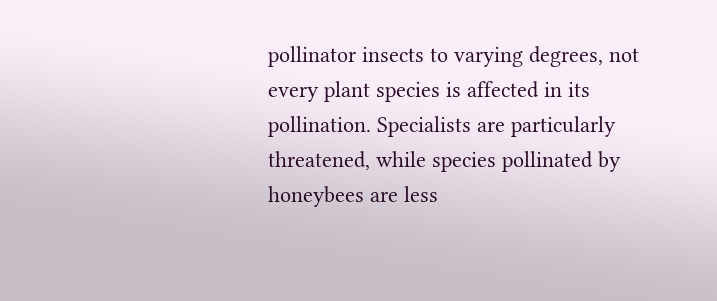pollinator insects to varying degrees, not every plant species is affected in its pollination. Specialists are particularly threatened, while species pollinated by honeybees are less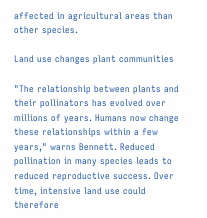affected in agricultural areas than other species.

Land use changes plant communities

"The relationship between plants and their pollinators has evolved over millions of years. Humans now change these relationships within a few years," warns Bennett. Reduced pollination in many species leads to reduced reproductive success. Over time, intensive land use could therefore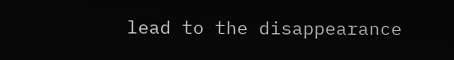lead to the disappearance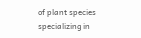of plant species specializing in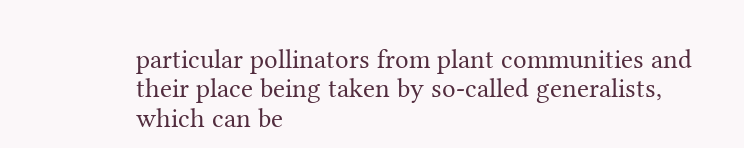particular pollinators from plant communities and their place being taken by so-called generalists, which can be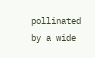pollinated by a wide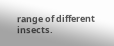range of different insects.